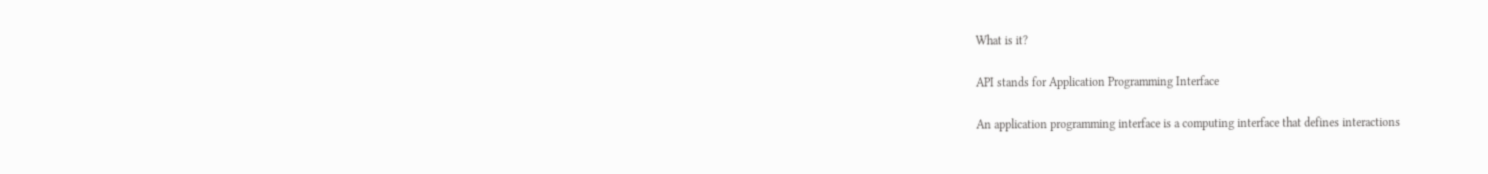What is it?

API stands for Application Programming Interface

An application programming interface is a computing interface that defines interactions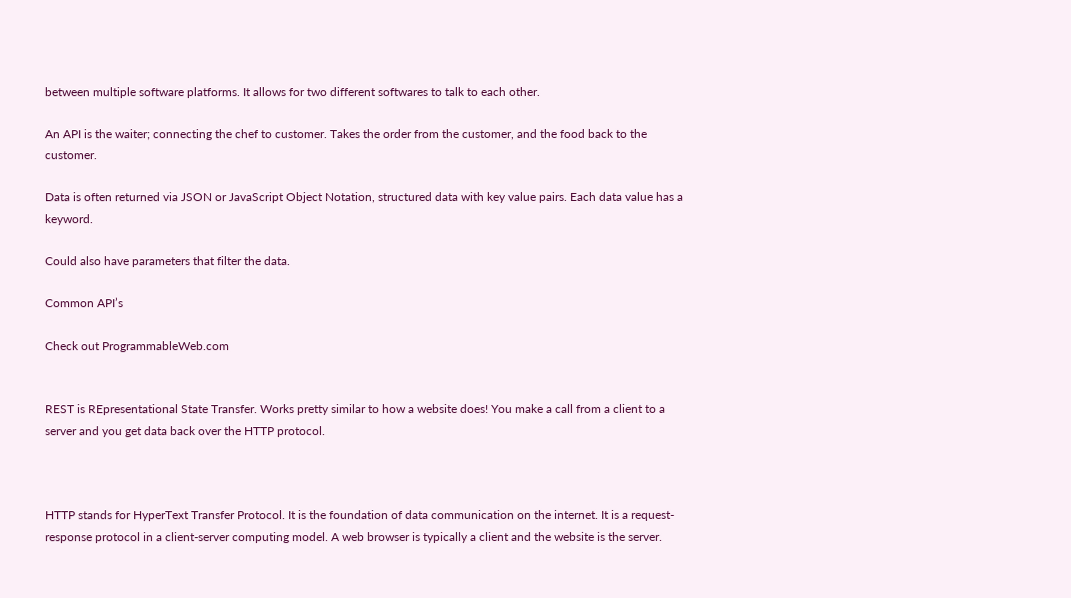between multiple software platforms. It allows for two different softwares to talk to each other.

An API is the waiter; connecting the chef to customer. Takes the order from the customer, and the food back to the customer.

Data is often returned via JSON or JavaScript Object Notation, structured data with key value pairs. Each data value has a keyword.

Could also have parameters that filter the data.

Common API’s

Check out ProgrammableWeb.com


REST is REpresentational State Transfer. Works pretty similar to how a website does! You make a call from a client to a server and you get data back over the HTTP protocol.



HTTP stands for HyperText Transfer Protocol. It is the foundation of data communication on the internet. It is a request-response protocol in a client-server computing model. A web browser is typically a client and the website is the server.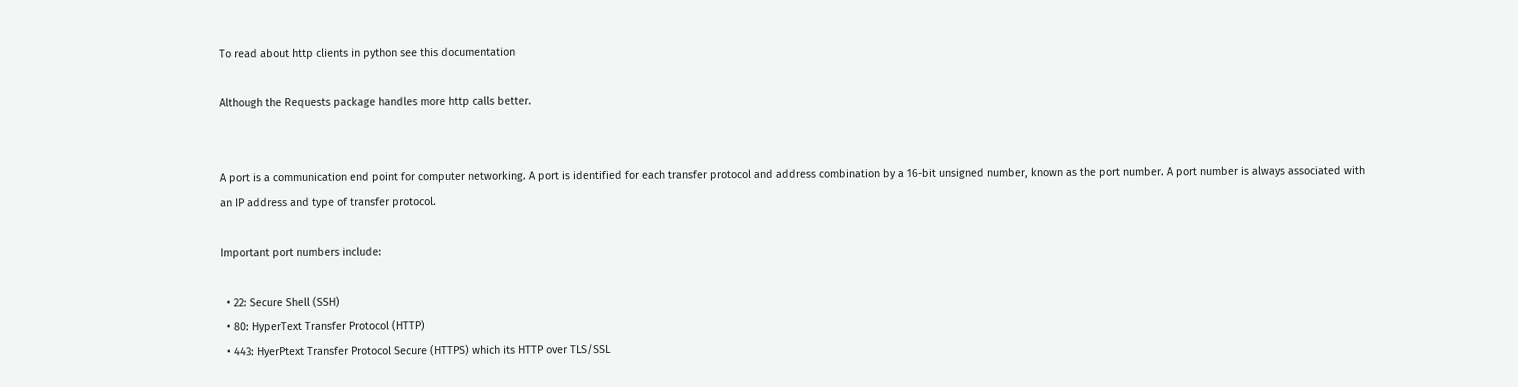To read about http clients in python see this documentation

Although the Requests package handles more http calls better.


A port is a communication end point for computer networking. A port is identified for each transfer protocol and address combination by a 16-bit unsigned number, known as the port number. A port number is always associated with an IP address and type of transfer protocol.

Important port numbers include:

  • 22: Secure Shell (SSH)
  • 80: HyperText Transfer Protocol (HTTP)
  • 443: HyerPtext Transfer Protocol Secure (HTTPS) which its HTTP over TLS/SSL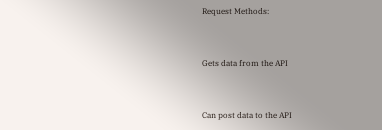Request Methods:


Gets data from the API


Can post data to the API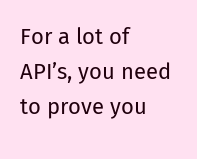For a lot of API’s, you need to prove you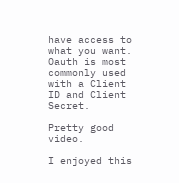have access to what you want. Oauth is most commonly used with a Client ID and Client Secret.

Pretty good video.

I enjoyed this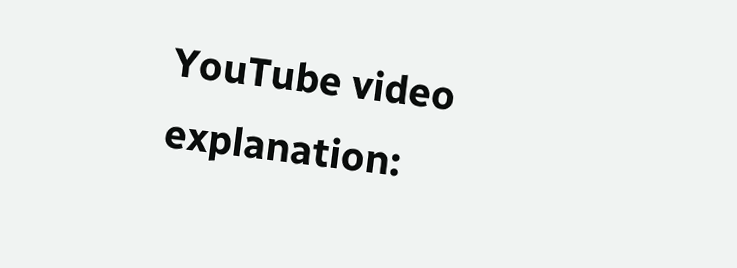YouTube video explanation: